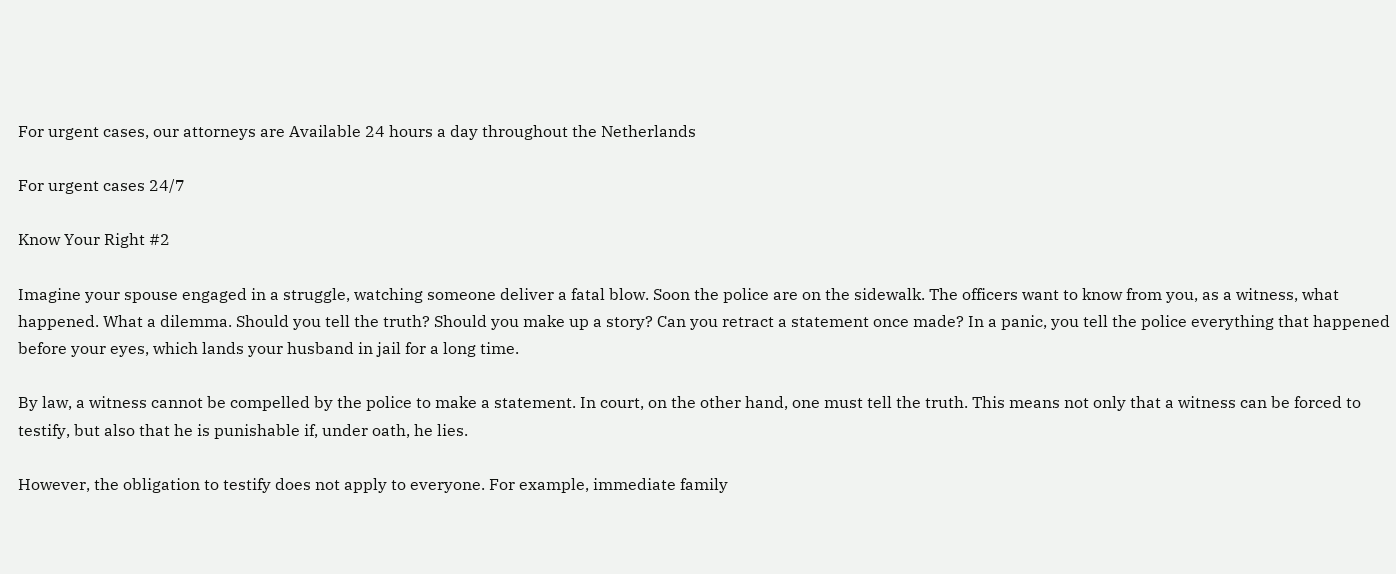For urgent cases, our attorneys are Available 24 hours a day throughout the Netherlands

For urgent cases 24/7

Know Your Right #2

Imagine your spouse engaged in a struggle, watching someone deliver a fatal blow. Soon the police are on the sidewalk. The officers want to know from you, as a witness, what happened. What a dilemma. Should you tell the truth? Should you make up a story? Can you retract a statement once made? In a panic, you tell the police everything that happened before your eyes, which lands your husband in jail for a long time.

By law, a witness cannot be compelled by the police to make a statement. In court, on the other hand, one must tell the truth. This means not only that a witness can be forced to testify, but also that he is punishable if, under oath, he lies.

However, the obligation to testify does not apply to everyone. For example, immediate family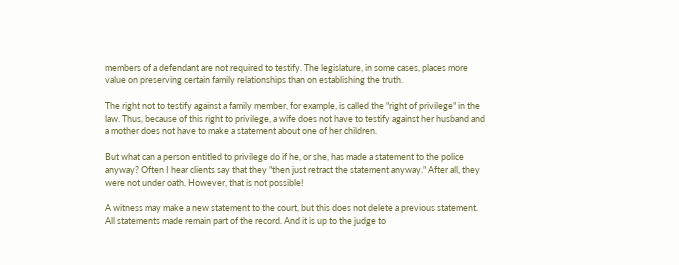members of a defendant are not required to testify. The legislature, in some cases, places more value on preserving certain family relationships than on establishing the truth.

The right not to testify against a family member, for example, is called the "right of privilege" in the law. Thus, because of this right to privilege, a wife does not have to testify against her husband and a mother does not have to make a statement about one of her children.

But what can a person entitled to privilege do if he, or she, has made a statement to the police anyway? Often I hear clients say that they "then just retract the statement anyway." After all, they were not under oath. However, that is not possible!

A witness may make a new statement to the court, but this does not delete a previous statement. All statements made remain part of the record. And it is up to the judge to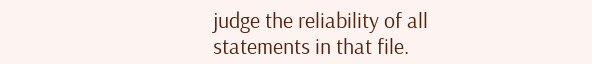judge the reliability of all statements in that file.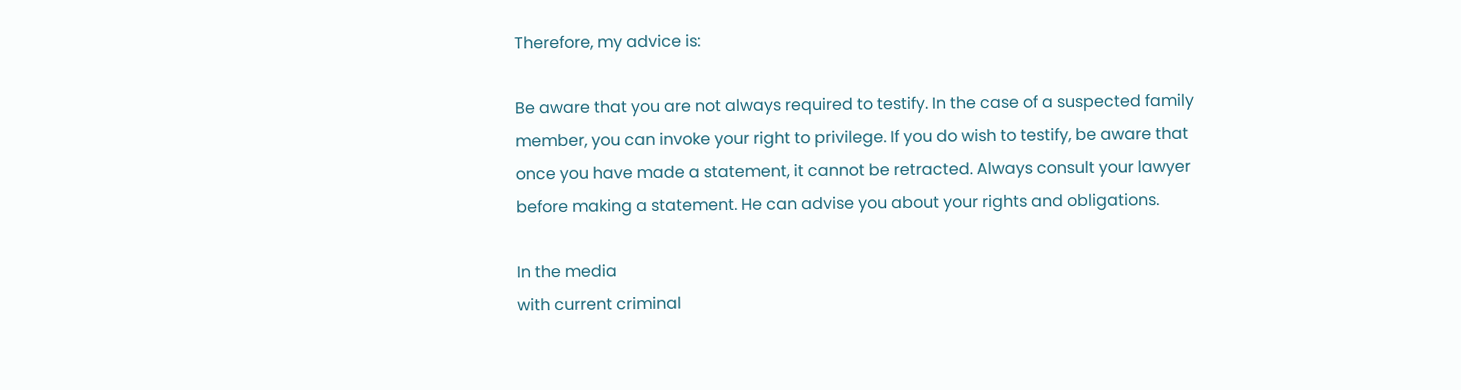Therefore, my advice is:

Be aware that you are not always required to testify. In the case of a suspected family member, you can invoke your right to privilege. If you do wish to testify, be aware that once you have made a statement, it cannot be retracted. Always consult your lawyer before making a statement. He can advise you about your rights and obligations.

In the media
with current criminal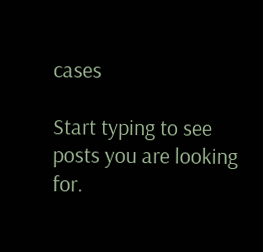cases

Start typing to see posts you are looking for.